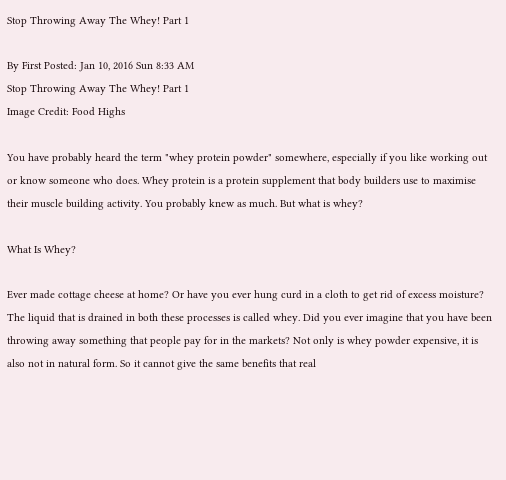Stop Throwing Away The Whey! Part 1

By First Posted: Jan 10, 2016 Sun 8:33 AM
Stop Throwing Away The Whey! Part 1
Image Credit: Food Highs

You have probably heard the term "whey protein powder" somewhere, especially if you like working out or know someone who does. Whey protein is a protein supplement that body builders use to maximise their muscle building activity. You probably knew as much. But what is whey?

What Is Whey?

Ever made cottage cheese at home? Or have you ever hung curd in a cloth to get rid of excess moisture? The liquid that is drained in both these processes is called whey. Did you ever imagine that you have been throwing away something that people pay for in the markets? Not only is whey powder expensive, it is also not in natural form. So it cannot give the same benefits that real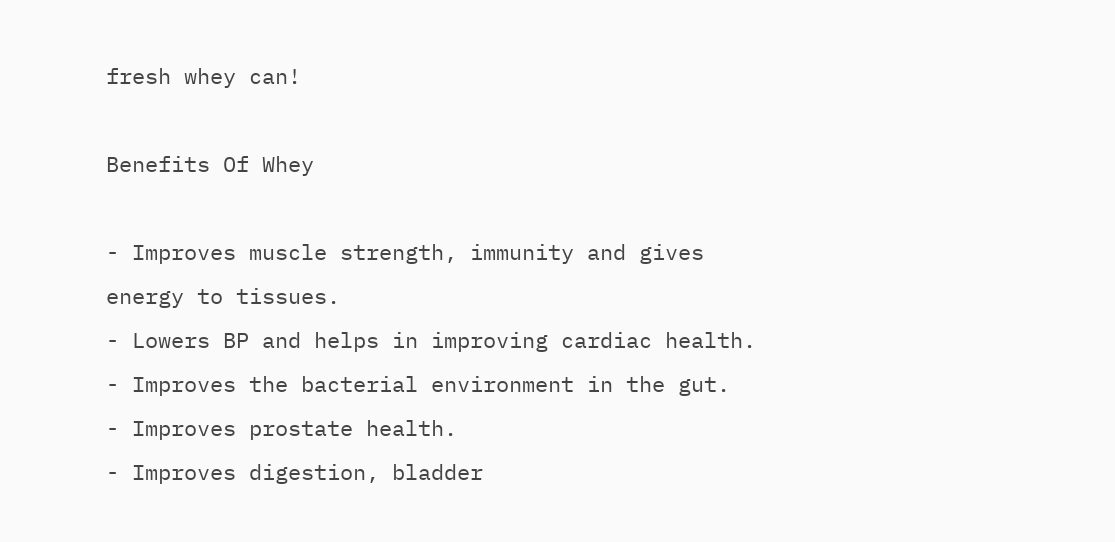fresh whey can!

Benefits Of Whey

- Improves muscle strength, immunity and gives energy to tissues.
- Lowers BP and helps in improving cardiac health.
- Improves the bacterial environment in the gut.
- Improves prostate health.
- Improves digestion, bladder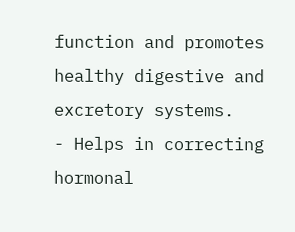function and promotes healthy digestive and excretory systems.
- Helps in correcting hormonal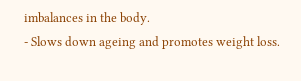imbalances in the body.
- Slows down ageing and promotes weight loss.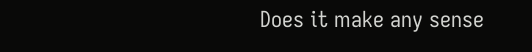Does it make any sense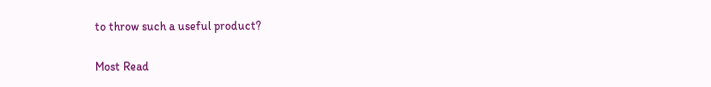to throw such a useful product?

Most Read